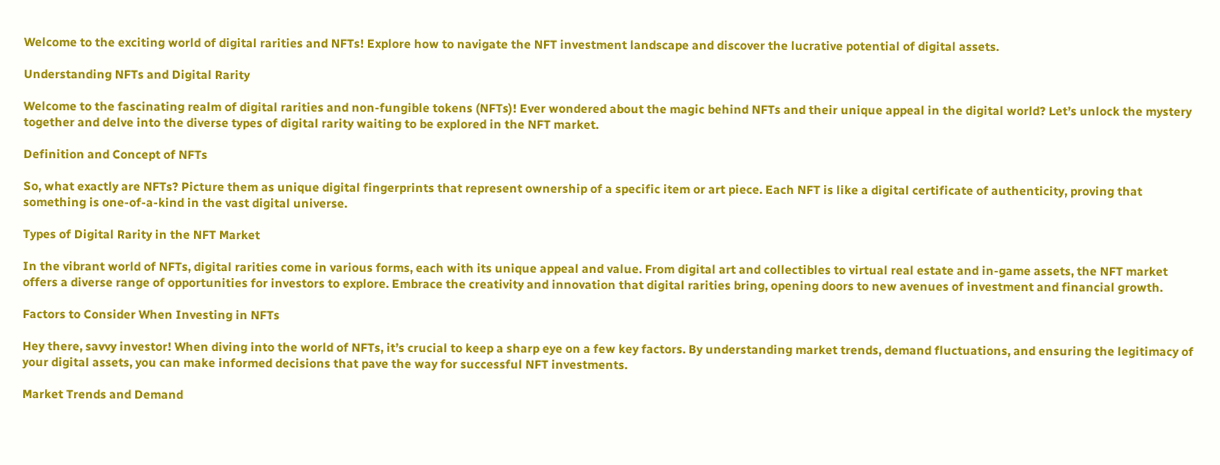Welcome to the exciting world of digital rarities and NFTs! Explore how to navigate the NFT investment landscape and discover the lucrative potential of digital assets.

Understanding NFTs and Digital Rarity

Welcome to the fascinating realm of digital rarities and non-fungible tokens (NFTs)! Ever wondered about the magic behind NFTs and their unique appeal in the digital world? Let’s unlock the mystery together and delve into the diverse types of digital rarity waiting to be explored in the NFT market.

Definition and Concept of NFTs

So, what exactly are NFTs? Picture them as unique digital fingerprints that represent ownership of a specific item or art piece. Each NFT is like a digital certificate of authenticity, proving that something is one-of-a-kind in the vast digital universe.

Types of Digital Rarity in the NFT Market

In the vibrant world of NFTs, digital rarities come in various forms, each with its unique appeal and value. From digital art and collectibles to virtual real estate and in-game assets, the NFT market offers a diverse range of opportunities for investors to explore. Embrace the creativity and innovation that digital rarities bring, opening doors to new avenues of investment and financial growth.

Factors to Consider When Investing in NFTs

Hey there, savvy investor! When diving into the world of NFTs, it’s crucial to keep a sharp eye on a few key factors. By understanding market trends, demand fluctuations, and ensuring the legitimacy of your digital assets, you can make informed decisions that pave the way for successful NFT investments.

Market Trends and Demand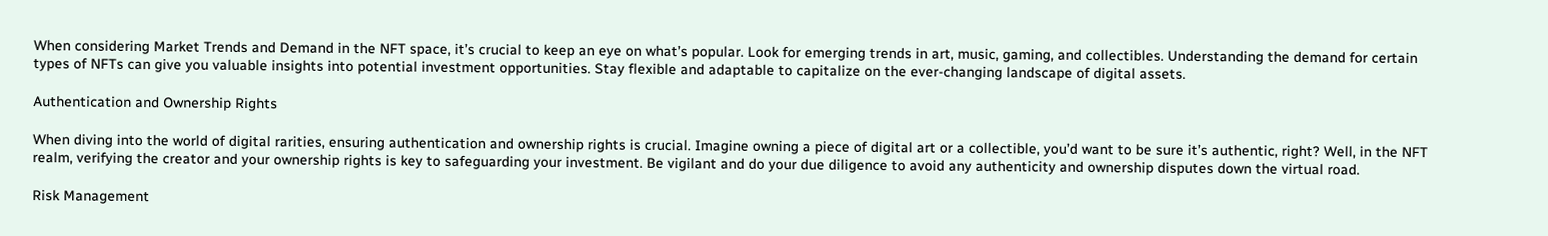When considering Market Trends and Demand in the NFT space, it’s crucial to keep an eye on what’s popular. Look for emerging trends in art, music, gaming, and collectibles. Understanding the demand for certain types of NFTs can give you valuable insights into potential investment opportunities. Stay flexible and adaptable to capitalize on the ever-changing landscape of digital assets.

Authentication and Ownership Rights

When diving into the world of digital rarities, ensuring authentication and ownership rights is crucial. Imagine owning a piece of digital art or a collectible, you’d want to be sure it’s authentic, right? Well, in the NFT realm, verifying the creator and your ownership rights is key to safeguarding your investment. Be vigilant and do your due diligence to avoid any authenticity and ownership disputes down the virtual road.

Risk Management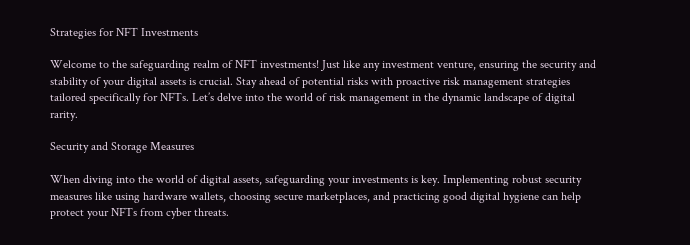Strategies for NFT Investments

Welcome to the safeguarding realm of NFT investments! Just like any investment venture, ensuring the security and stability of your digital assets is crucial. Stay ahead of potential risks with proactive risk management strategies tailored specifically for NFTs. Let’s delve into the world of risk management in the dynamic landscape of digital rarity.

Security and Storage Measures

When diving into the world of digital assets, safeguarding your investments is key. Implementing robust security measures like using hardware wallets, choosing secure marketplaces, and practicing good digital hygiene can help protect your NFTs from cyber threats.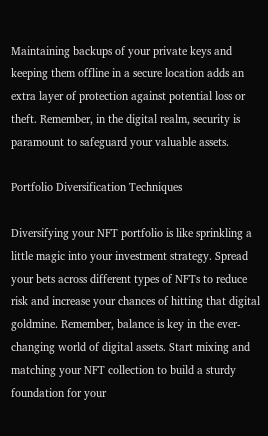Maintaining backups of your private keys and keeping them offline in a secure location adds an extra layer of protection against potential loss or theft. Remember, in the digital realm, security is paramount to safeguard your valuable assets.

Portfolio Diversification Techniques

Diversifying your NFT portfolio is like sprinkling a little magic into your investment strategy. Spread your bets across different types of NFTs to reduce risk and increase your chances of hitting that digital goldmine. Remember, balance is key in the ever-changing world of digital assets. Start mixing and matching your NFT collection to build a sturdy foundation for your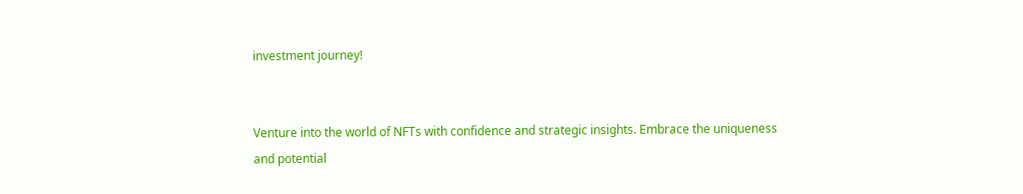investment journey!


Venture into the world of NFTs with confidence and strategic insights. Embrace the uniqueness and potential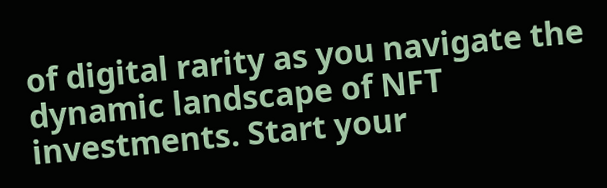of digital rarity as you navigate the dynamic landscape of NFT investments. Start your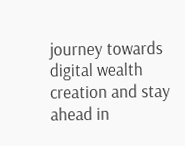journey towards digital wealth creation and stay ahead in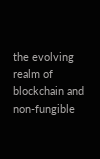the evolving realm of blockchain and non-fungible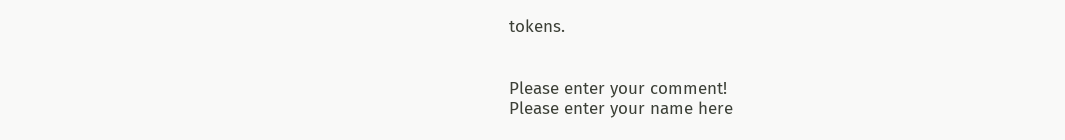tokens.


Please enter your comment!
Please enter your name here